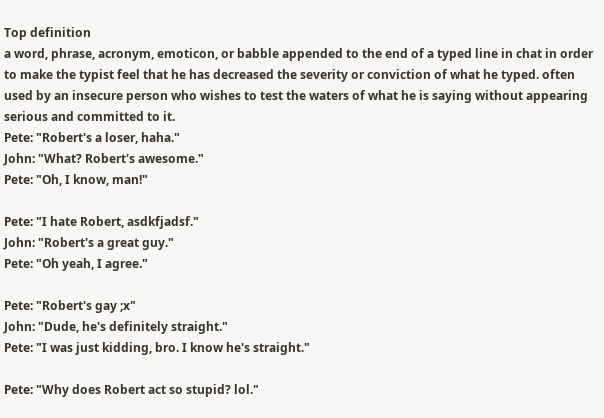Top definition
a word, phrase, acronym, emoticon, or babble appended to the end of a typed line in chat in order to make the typist feel that he has decreased the severity or conviction of what he typed. often used by an insecure person who wishes to test the waters of what he is saying without appearing serious and committed to it.
Pete: "Robert's a loser, haha."
John: "What? Robert's awesome."
Pete: "Oh, I know, man!"

Pete: "I hate Robert, asdkfjadsf."
John: "Robert's a great guy."
Pete: "Oh yeah, I agree."

Pete: "Robert's gay ;x"
John: "Dude, he's definitely straight."
Pete: "I was just kidding, bro. I know he's straight."

Pete: "Why does Robert act so stupid? lol."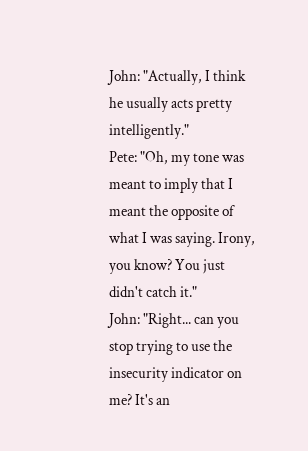John: "Actually, I think he usually acts pretty intelligently."
Pete: "Oh, my tone was meant to imply that I meant the opposite of what I was saying. Irony, you know? You just didn't catch it."
John: "Right... can you stop trying to use the insecurity indicator on me? It's an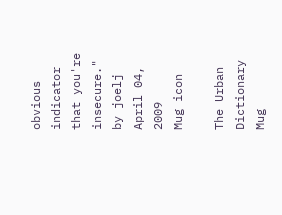obvious indicator that you're insecure."
by joelj April 04, 2009
Mug icon

The Urban Dictionary Mug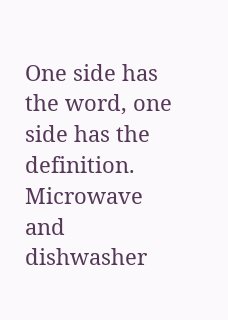One side has the word, one side has the definition. Microwave and dishwasher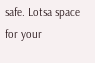safe. Lotsa space for your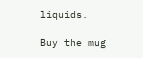liquids.

Buy the mug